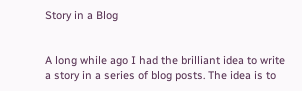Story in a Blog


A long while ago I had the brilliant idea to write a story in a series of blog posts. The idea is to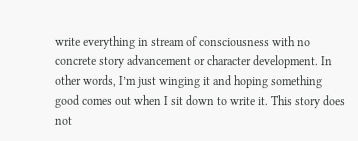write everything in stream of consciousness with no concrete story advancement or character development. In other words, I’m just winging it and hoping something good comes out when I sit down to write it. This story does not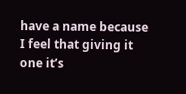have a name because I feel that giving it one it’s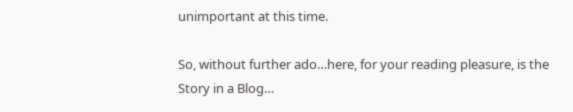unimportant at this time.

So, without further ado…here, for your reading pleasure, is the Story in a Blog…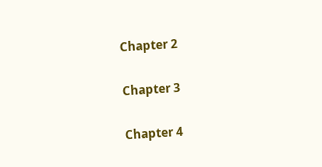Chapter 2

Chapter 3

Chapter 4